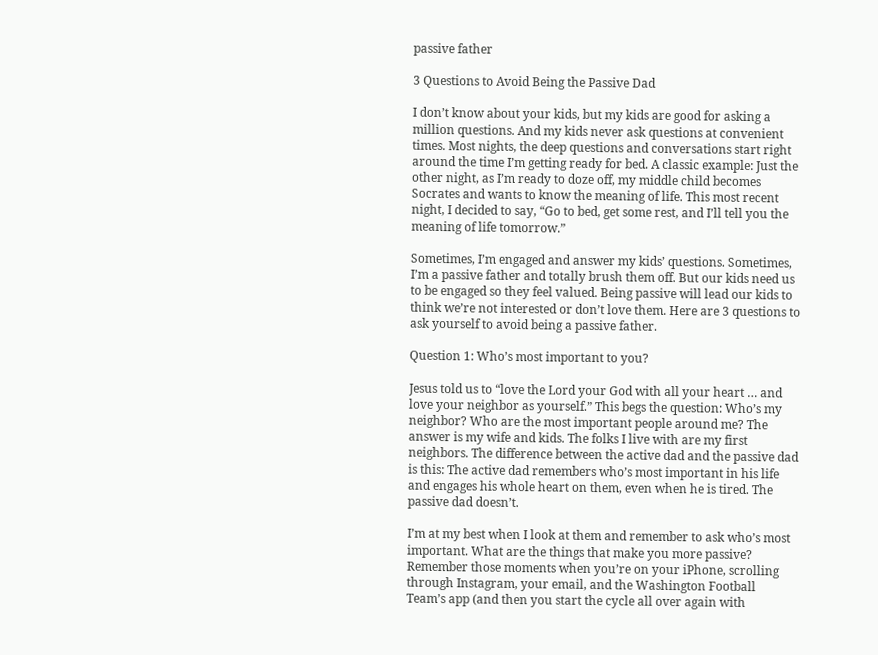passive father

3 Questions to Avoid Being the Passive Dad

I don’t know about your kids, but my kids are good for asking a million questions. And my kids never ask questions at convenient times. Most nights, the deep questions and conversations start right around the time I’m getting ready for bed. A classic example: Just the other night, as I’m ready to doze off, my middle child becomes Socrates and wants to know the meaning of life. This most recent night, I decided to say, “Go to bed, get some rest, and I’ll tell you the meaning of life tomorrow.”

Sometimes, I’m engaged and answer my kids’ questions. Sometimes, I’m a passive father and totally brush them off. But our kids need us to be engaged so they feel valued. Being passive will lead our kids to think we’re not interested or don’t love them. Here are 3 questions to ask yourself to avoid being a passive father.

Question 1: Who’s most important to you?

Jesus told us to “love the Lord your God with all your heart … and love your neighbor as yourself.” This begs the question: Who’s my neighbor? Who are the most important people around me? The answer is my wife and kids. The folks I live with are my first neighbors. The difference between the active dad and the passive dad is this: The active dad remembers who’s most important in his life and engages his whole heart on them, even when he is tired. The passive dad doesn’t.

I’m at my best when I look at them and remember to ask who’s most important. What are the things that make you more passive? Remember those moments when you’re on your iPhone, scrolling through Instagram, your email, and the Washington Football Team’s app (and then you start the cycle all over again with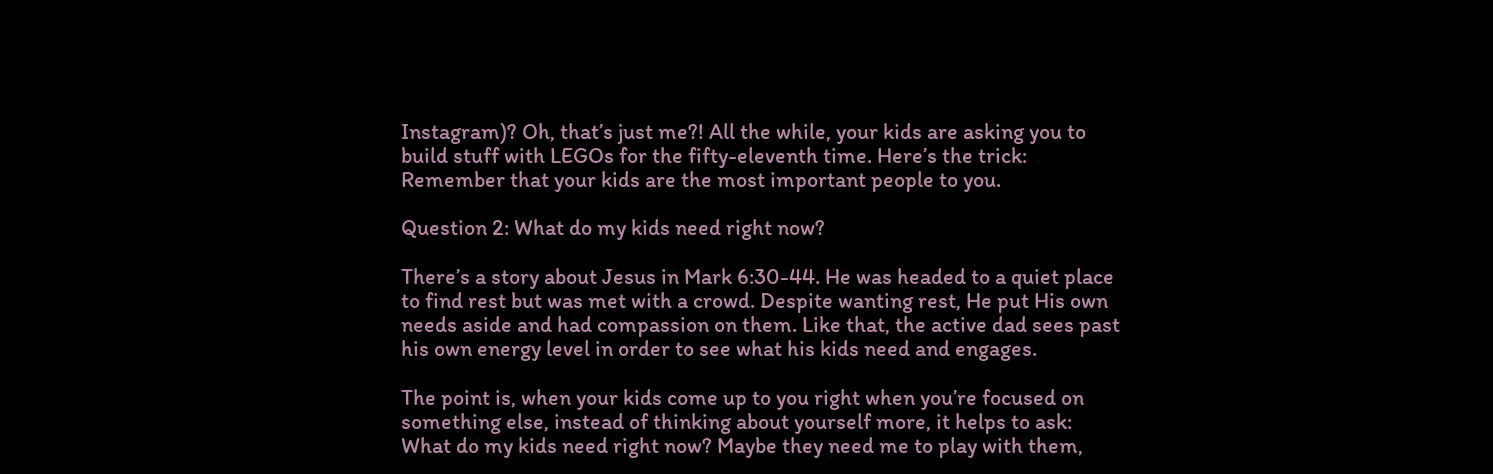Instagram)? Oh, that’s just me?! All the while, your kids are asking you to build stuff with LEGOs for the fifty-eleventh time. Here’s the trick: Remember that your kids are the most important people to you.

Question 2: What do my kids need right now?

There’s a story about Jesus in Mark 6:30-44. He was headed to a quiet place to find rest but was met with a crowd. Despite wanting rest, He put His own needs aside and had compassion on them. Like that, the active dad sees past his own energy level in order to see what his kids need and engages.

The point is, when your kids come up to you right when you’re focused on something else, instead of thinking about yourself more, it helps to ask: What do my kids need right now? Maybe they need me to play with them,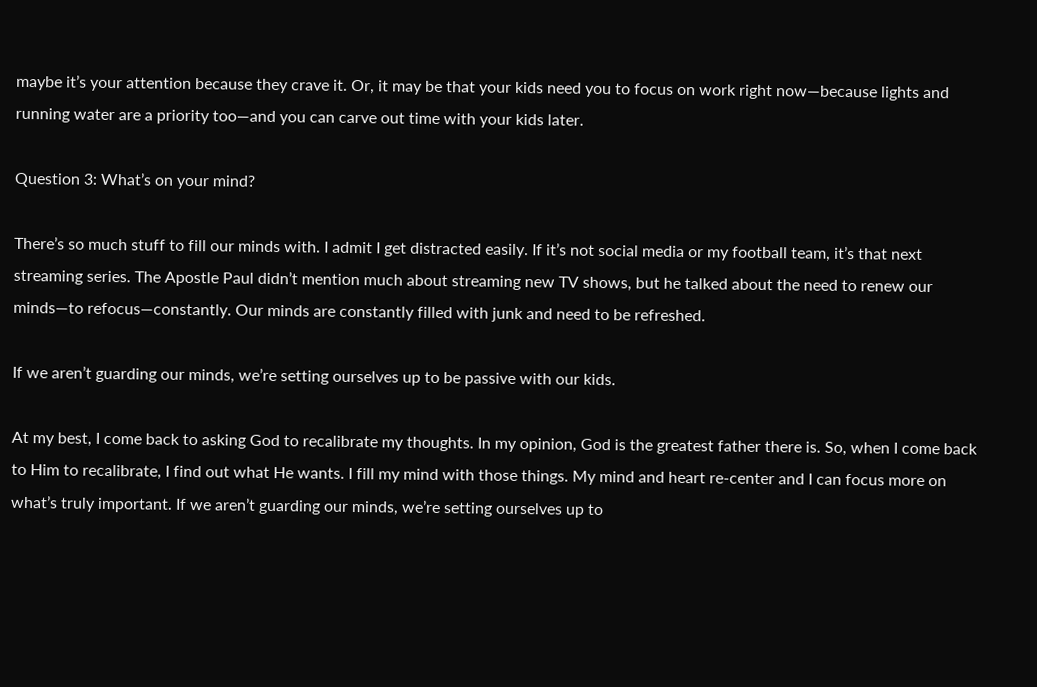maybe it’s your attention because they crave it. Or, it may be that your kids need you to focus on work right now—because lights and running water are a priority too—and you can carve out time with your kids later.

Question 3: What’s on your mind?

There’s so much stuff to fill our minds with. I admit I get distracted easily. If it’s not social media or my football team, it’s that next streaming series. The Apostle Paul didn’t mention much about streaming new TV shows, but he talked about the need to renew our minds—to refocus—constantly. Our minds are constantly filled with junk and need to be refreshed.

If we aren’t guarding our minds, we’re setting ourselves up to be passive with our kids.

At my best, I come back to asking God to recalibrate my thoughts. In my opinion, God is the greatest father there is. So, when I come back to Him to recalibrate, I find out what He wants. I fill my mind with those things. My mind and heart re-center and I can focus more on what’s truly important. If we aren’t guarding our minds, we’re setting ourselves up to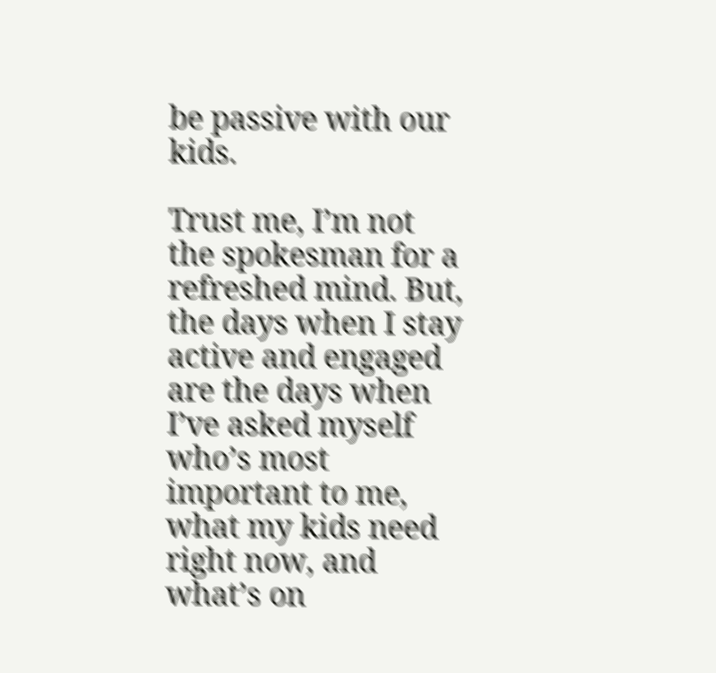be passive with our kids.

Trust me, I’m not the spokesman for a refreshed mind. But, the days when I stay active and engaged are the days when I’ve asked myself who’s most important to me, what my kids need right now, and what’s on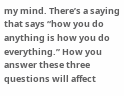my mind. There’s a saying that says “how you do anything is how you do everything.” How you answer these three questions will affect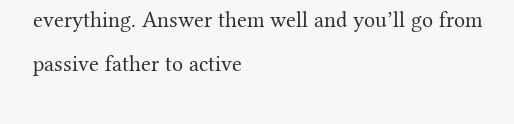everything. Answer them well and you’ll go from passive father to active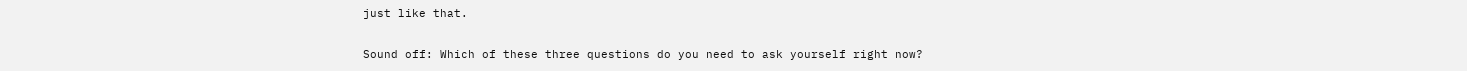just like that.

Sound off: Which of these three questions do you need to ask yourself right now?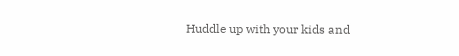Huddle up with your kids and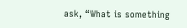ask, “What is something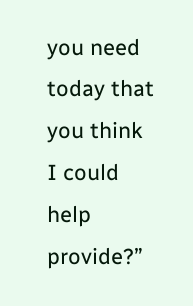you need today that you think I could help provide?”